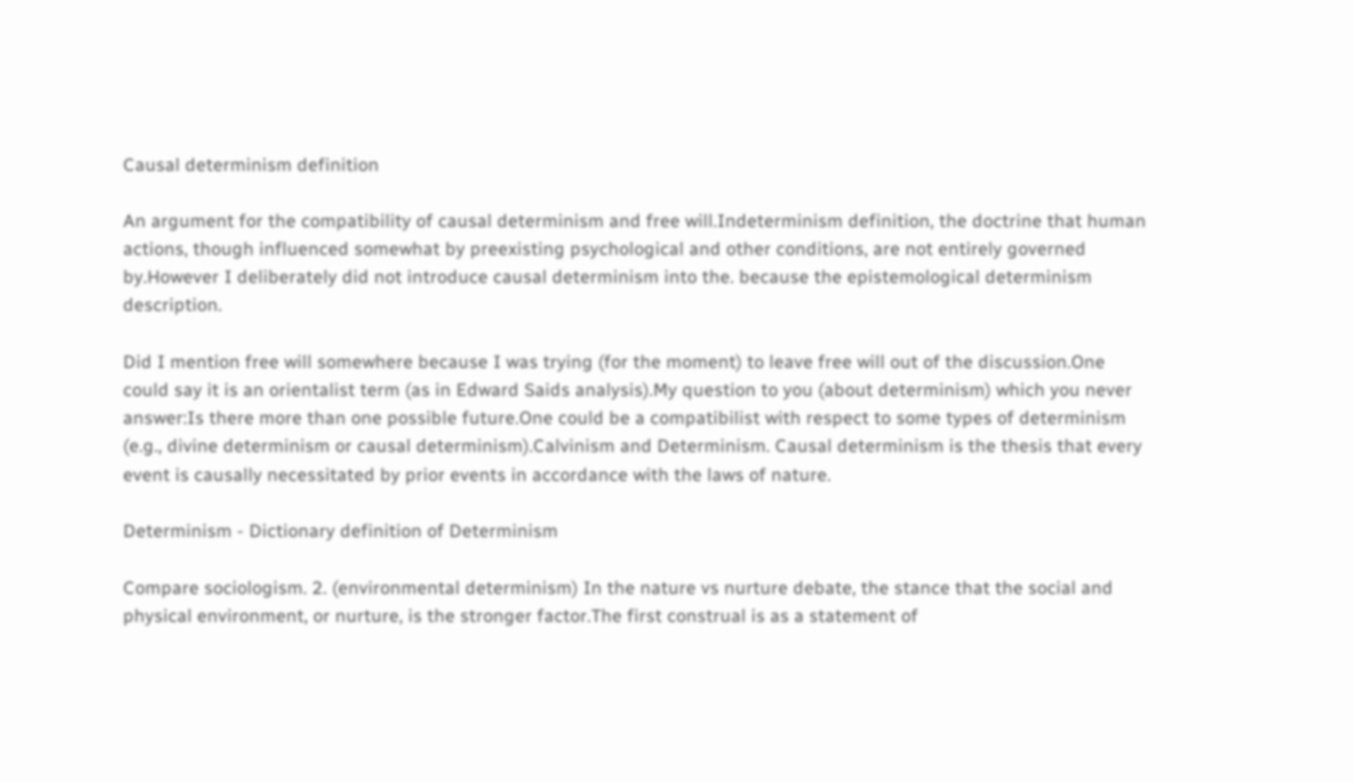Causal determinism definition

An argument for the compatibility of causal determinism and free will.Indeterminism definition, the doctrine that human actions, though influenced somewhat by preexisting psychological and other conditions, are not entirely governed by.However I deliberately did not introduce causal determinism into the. because the epistemological determinism description.

Did I mention free will somewhere because I was trying (for the moment) to leave free will out of the discussion.One could say it is an orientalist term (as in Edward Saids analysis).My question to you (about determinism) which you never answer:Is there more than one possible future.One could be a compatibilist with respect to some types of determinism (e.g., divine determinism or causal determinism).Calvinism and Determinism. Causal determinism is the thesis that every event is causally necessitated by prior events in accordance with the laws of nature.

Determinism - Dictionary definition of Determinism

Compare sociologism. 2. (environmental determinism) In the nature vs nurture debate, the stance that the social and physical environment, or nurture, is the stronger factor.The first construal is as a statement of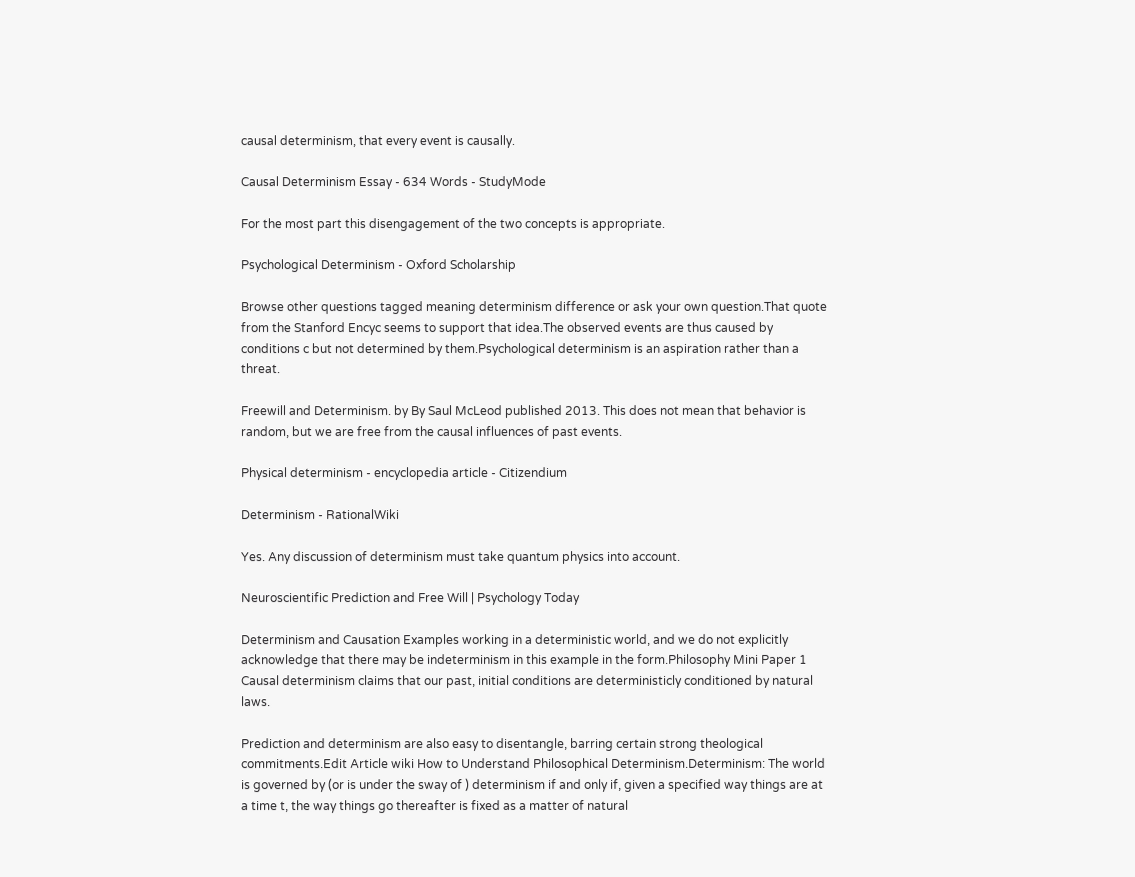causal determinism, that every event is causally.

Causal Determinism Essay - 634 Words - StudyMode

For the most part this disengagement of the two concepts is appropriate.

Psychological Determinism - Oxford Scholarship

Browse other questions tagged meaning determinism difference or ask your own question.That quote from the Stanford Encyc seems to support that idea.The observed events are thus caused by conditions c but not determined by them.Psychological determinism is an aspiration rather than a threat.

Freewill and Determinism. by By Saul McLeod published 2013. This does not mean that behavior is random, but we are free from the causal influences of past events.

Physical determinism - encyclopedia article - Citizendium

Determinism - RationalWiki

Yes. Any discussion of determinism must take quantum physics into account.

Neuroscientific Prediction and Free Will | Psychology Today

Determinism and Causation Examples working in a deterministic world, and we do not explicitly acknowledge that there may be indeterminism in this example in the form.Philosophy Mini Paper 1 Causal determinism claims that our past, initial conditions are deterministicly conditioned by natural laws.

Prediction and determinism are also easy to disentangle, barring certain strong theological commitments.Edit Article wiki How to Understand Philosophical Determinism.Determinism: The world is governed by (or is under the sway of ) determinism if and only if, given a specified way things are at a time t, the way things go thereafter is fixed as a matter of natural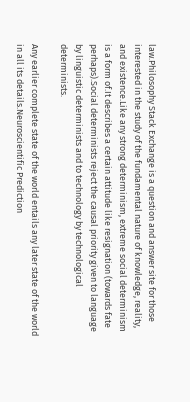law.Philosophy Stack Exchange is a question and answer site for those interested in the study of the fundamental nature of knowledge, reality, and existence.Like any strong determinism, extreme social determinism is a form of.It describes a certain attitude like resignation (towards fate perhaps).Social determinists reject the causal priority given to language by linguistic determinists and to technology by technological determinists.

Any earlier complete state of the world entails any later state of the world in all its details.Neuroscientific Prediction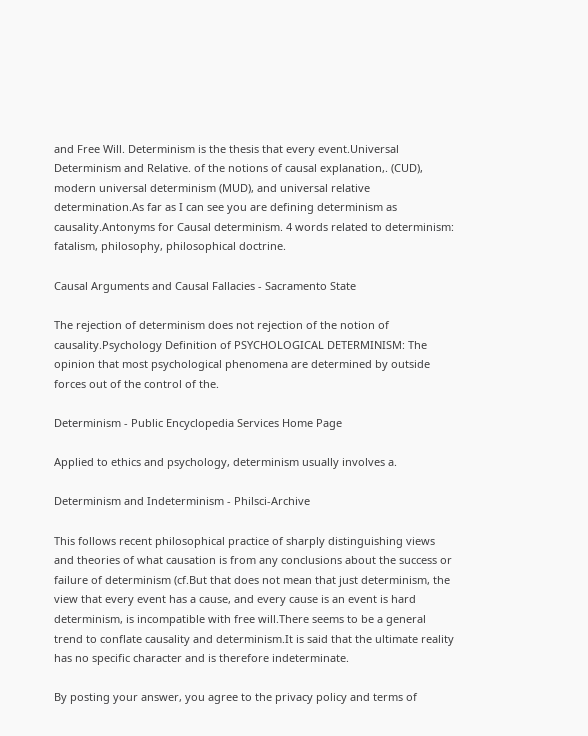and Free Will. Determinism is the thesis that every event.Universal Determinism and Relative. of the notions of causal explanation,. (CUD), modern universal determinism (MUD), and universal relative determination.As far as I can see you are defining determinism as causality.Antonyms for Causal determinism. 4 words related to determinism: fatalism, philosophy, philosophical doctrine.

Causal Arguments and Causal Fallacies - Sacramento State

The rejection of determinism does not rejection of the notion of causality.Psychology Definition of PSYCHOLOGICAL DETERMINISM: The opinion that most psychological phenomena are determined by outside forces out of the control of the.

Determinism - Public Encyclopedia Services Home Page

Applied to ethics and psychology, determinism usually involves a.

Determinism and Indeterminism - Philsci-Archive

This follows recent philosophical practice of sharply distinguishing views and theories of what causation is from any conclusions about the success or failure of determinism (cf.But that does not mean that just determinism, the view that every event has a cause, and every cause is an event is hard determinism, is incompatible with free will.There seems to be a general trend to conflate causality and determinism.It is said that the ultimate reality has no specific character and is therefore indeterminate.

By posting your answer, you agree to the privacy policy and terms of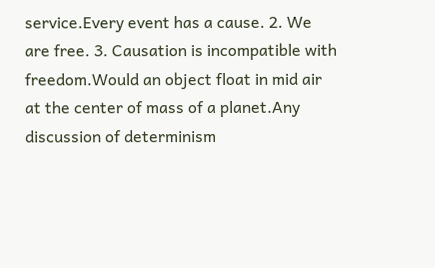service.Every event has a cause. 2. We are free. 3. Causation is incompatible with freedom.Would an object float in mid air at the center of mass of a planet.Any discussion of determinism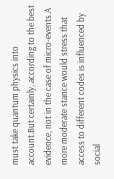must take quantum physics into account.But certainly, according to the best evidence, not in the case of micro-events.A more moderate stance would stress that access to different codes is influenced by social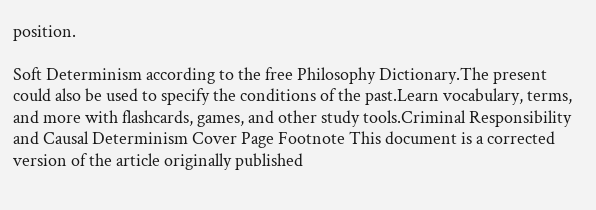position.

Soft Determinism according to the free Philosophy Dictionary.The present could also be used to specify the conditions of the past.Learn vocabulary, terms, and more with flashcards, games, and other study tools.Criminal Responsibility and Causal Determinism Cover Page Footnote This document is a corrected version of the article originally published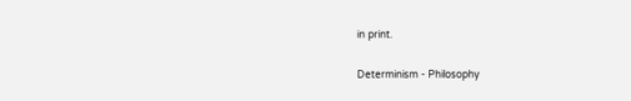in print.

Determinism - Philosophy